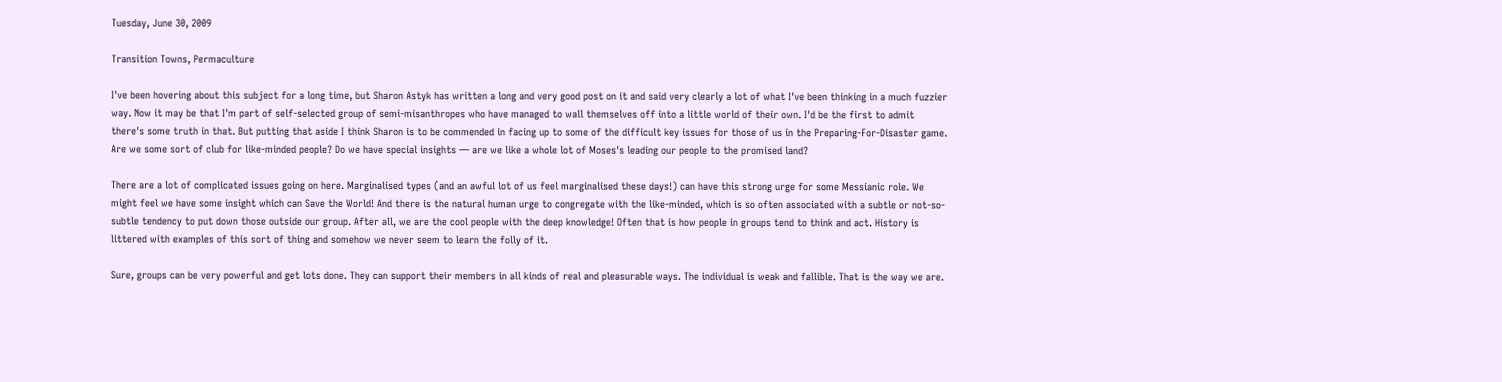Tuesday, June 30, 2009

Transition Towns, Permaculture

I've been hovering about this subject for a long time, but Sharon Astyk has written a long and very good post on it and said very clearly a lot of what I've been thinking in a much fuzzier way. Now it may be that I'm part of self-selected group of semi-misanthropes who have managed to wall themselves off into a little world of their own. I'd be the first to admit there's some truth in that. But putting that aside I think Sharon is to be commended in facing up to some of the difficult key issues for those of us in the Preparing-For-Disaster game. Are we some sort of club for like-minded people? Do we have special insights — are we like a whole lot of Moses's leading our people to the promised land?

There are a lot of complicated issues going on here. Marginalised types (and an awful lot of us feel marginalised these days!) can have this strong urge for some Messianic role. We might feel we have some insight which can Save the World! And there is the natural human urge to congregate with the like-minded, which is so often associated with a subtle or not-so-subtle tendency to put down those outside our group. After all, we are the cool people with the deep knowledge! Often that is how people in groups tend to think and act. History is littered with examples of this sort of thing and somehow we never seem to learn the folly of it.

Sure, groups can be very powerful and get lots done. They can support their members in all kinds of real and pleasurable ways. The individual is weak and fallible. That is the way we are.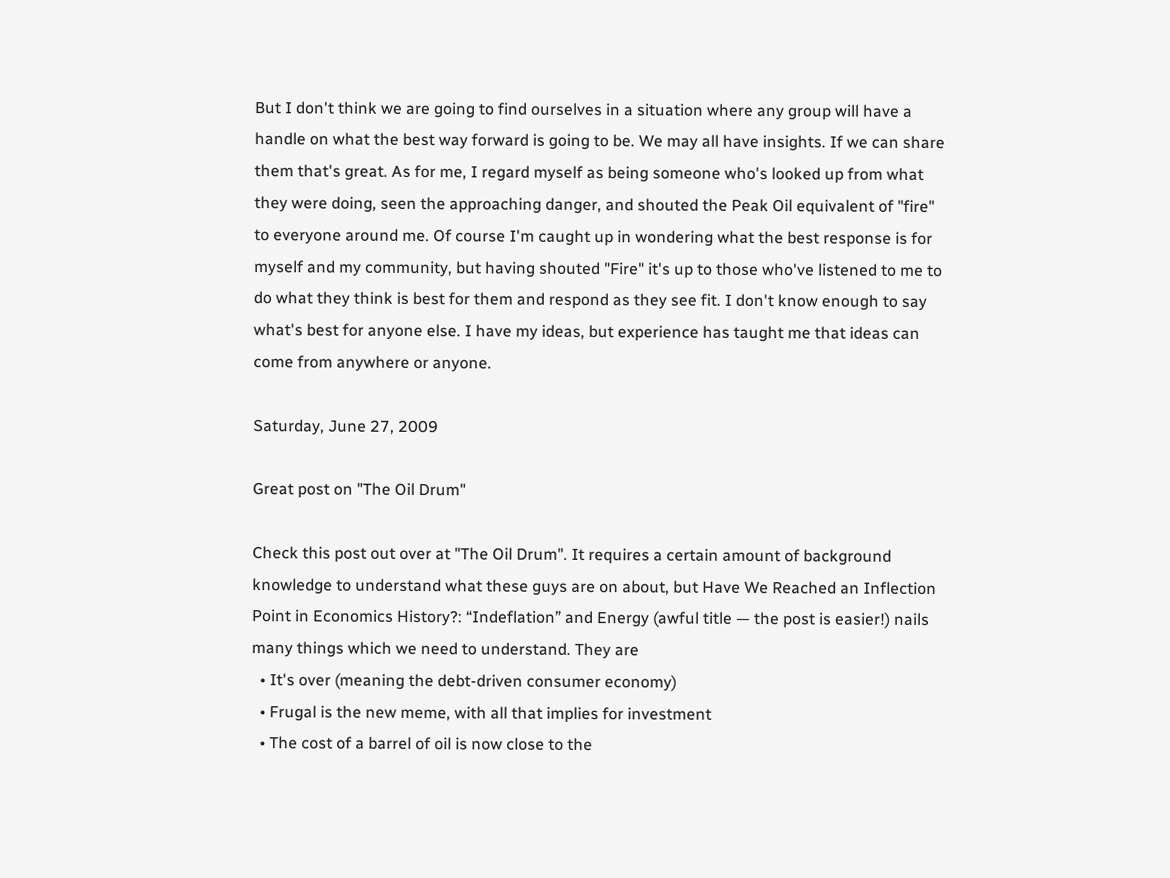But I don't think we are going to find ourselves in a situation where any group will have a handle on what the best way forward is going to be. We may all have insights. If we can share them that's great. As for me, I regard myself as being someone who's looked up from what they were doing, seen the approaching danger, and shouted the Peak Oil equivalent of "fire" to everyone around me. Of course I'm caught up in wondering what the best response is for myself and my community, but having shouted "Fire" it's up to those who've listened to me to do what they think is best for them and respond as they see fit. I don't know enough to say what's best for anyone else. I have my ideas, but experience has taught me that ideas can come from anywhere or anyone.

Saturday, June 27, 2009

Great post on "The Oil Drum"

Check this post out over at "The Oil Drum". It requires a certain amount of background knowledge to understand what these guys are on about, but Have We Reached an Inflection Point in Economics History?: “Indeflation” and Energy (awful title — the post is easier!) nails many things which we need to understand. They are
  • It's over (meaning the debt-driven consumer economy)
  • Frugal is the new meme, with all that implies for investment
  • The cost of a barrel of oil is now close to the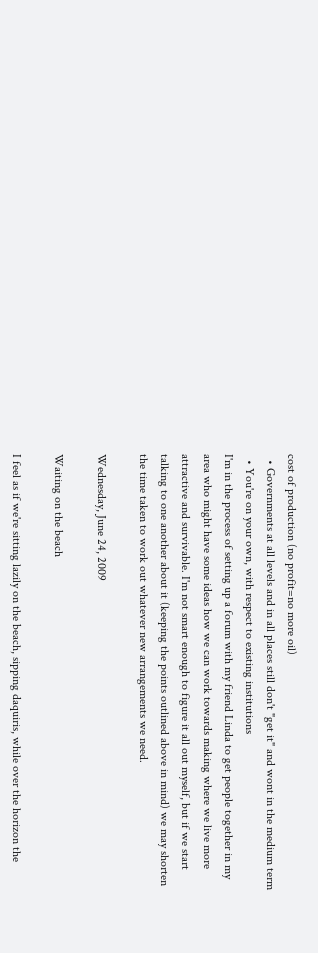cost of production (no profit=no more oil)
  • Governments at all levels and in all places still don't "get it" and wont in the medium term
  • You're on your own, with respect to existing institutions
I'm in the process of setting up a forum with my friend Linda to get people together in my area who might have some ideas how we can work towards making where we live more attractive and survivable. I'm not smart enough to figure it all out myself, but if we start talking to one another about it (keeping the points outlined above in mind) we may shorten the time taken to work out whatever new arrangements we need.

Wednesday, June 24, 2009

Waiting on the beach

I feel as if we're sitting lazily on the beach, sipping daquiris, while over the horizon the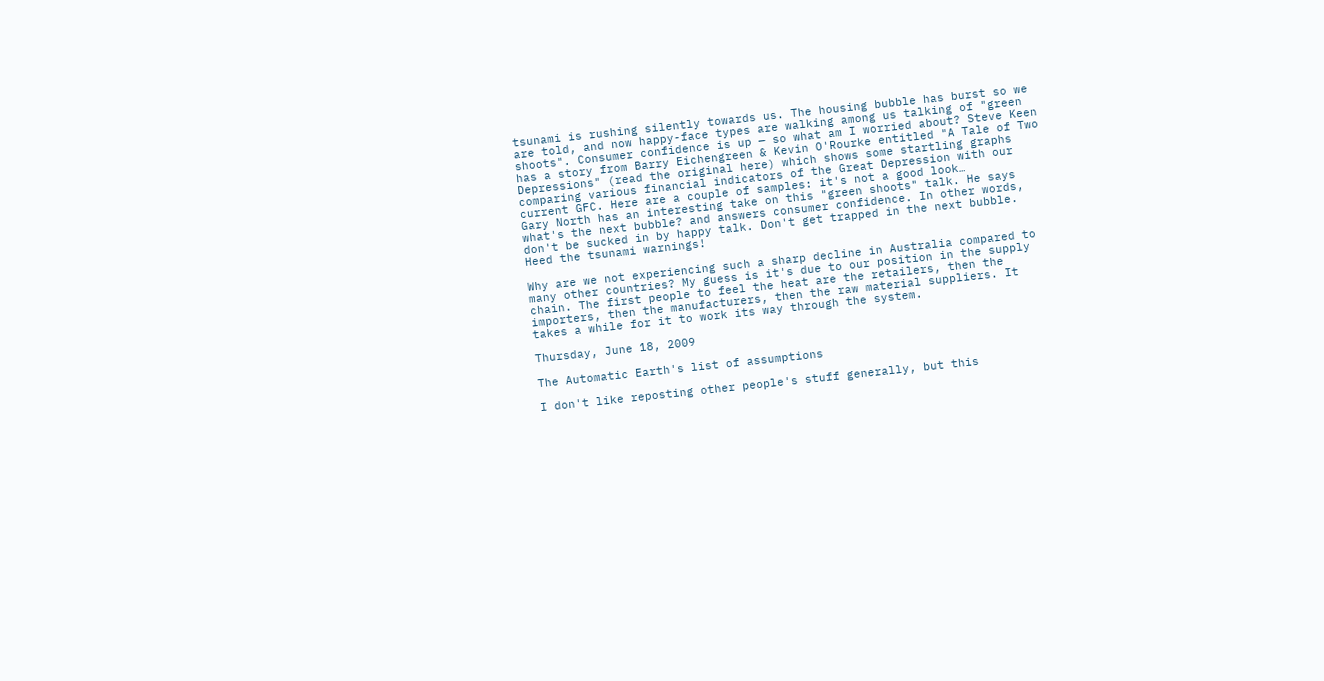tsunami is rushing silently towards us. The housing bubble has burst so we are told, and now happy-face types are walking among us talking of "green shoots". Consumer confidence is up — so what am I worried about? Steve Keen has a story from Barry Eichengreen & Kevin O'Rourke entitled "A Tale of Two Depressions" (read the original here) which shows some startling graphs comparing various financial indicators of the Great Depression with our current GFC. Here are a couple of samples: it's not a good look…
Gary North has an interesting take on this "green shoots" talk. He says what's the next bubble? and answers consumer confidence. In other words, don't be sucked in by happy talk. Don't get trapped in the next bubble. Heed the tsunami warnings!

Why are we not experiencing such a sharp decline in Australia compared to many other countries? My guess is it's due to our position in the supply chain. The first people to feel the heat are the retailers, then the importers, then the manufacturers, then the raw material suppliers. It takes a while for it to work its way through the system.

Thursday, June 18, 2009

The Automatic Earth's list of assumptions

I don't like reposting other people's stuff generally, but this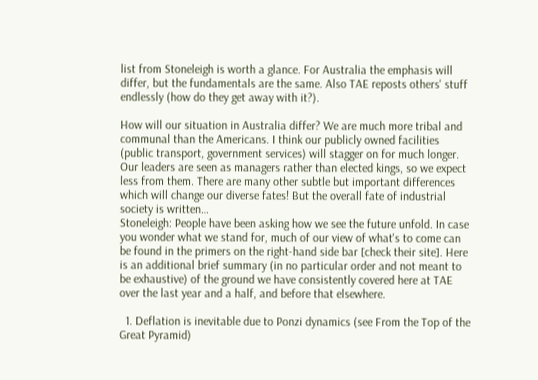list from Stoneleigh is worth a glance. For Australia the emphasis will differ, but the fundamentals are the same. Also TAE reposts others' stuff endlessly (how do they get away with it?).

How will our situation in Australia differ? We are much more tribal and communal than the Americans. I think our publicly owned facilities (public transport, government services) will stagger on for much longer. Our leaders are seen as managers rather than elected kings, so we expect less from them. There are many other subtle but important differences which will change our diverse fates! But the overall fate of industrial society is written…
Stoneleigh: People have been asking how we see the future unfold. In case you wonder what we stand for, much of our view of what's to come can be found in the primers on the right-hand side bar [check their site]. Here is an additional brief summary (in no particular order and not meant to be exhaustive) of the ground we have consistently covered here at TAE over the last year and a half, and before that elsewhere.

  1. Deflation is inevitable due to Ponzi dynamics (see From the Top of the Great Pyramid)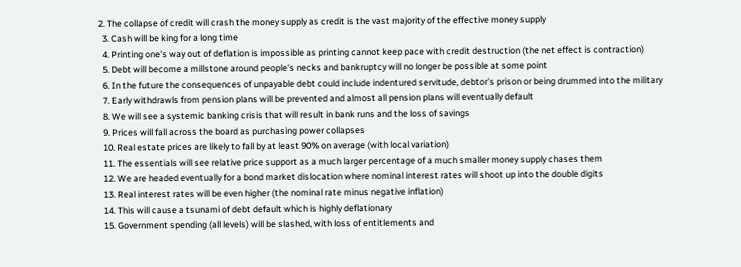2. The collapse of credit will crash the money supply as credit is the vast majority of the effective money supply
  3. Cash will be king for a long time
  4. Printing one's way out of deflation is impossible as printing cannot keep pace with credit destruction (the net effect is contraction)
  5. Debt will become a millstone around people's necks and bankruptcy will no longer be possible at some point
  6. In the future the consequences of unpayable debt could include indentured servitude, debtor's prison or being drummed into the military
  7. Early withdrawls from pension plans will be prevented and almost all pension plans will eventually default
  8. We will see a systemic banking crisis that will result in bank runs and the loss of savings
  9. Prices will fall across the board as purchasing power collapses
  10. Real estate prices are likely to fall by at least 90% on average (with local variation)
  11. The essentials will see relative price support as a much larger percentage of a much smaller money supply chases them
  12. We are headed eventually for a bond market dislocation where nominal interest rates will shoot up into the double digits
  13. Real interest rates will be even higher (the nominal rate minus negative inflation)
  14. This will cause a tsunami of debt default which is highly deflationary
  15. Government spending (all levels) will be slashed, with loss of entitlements and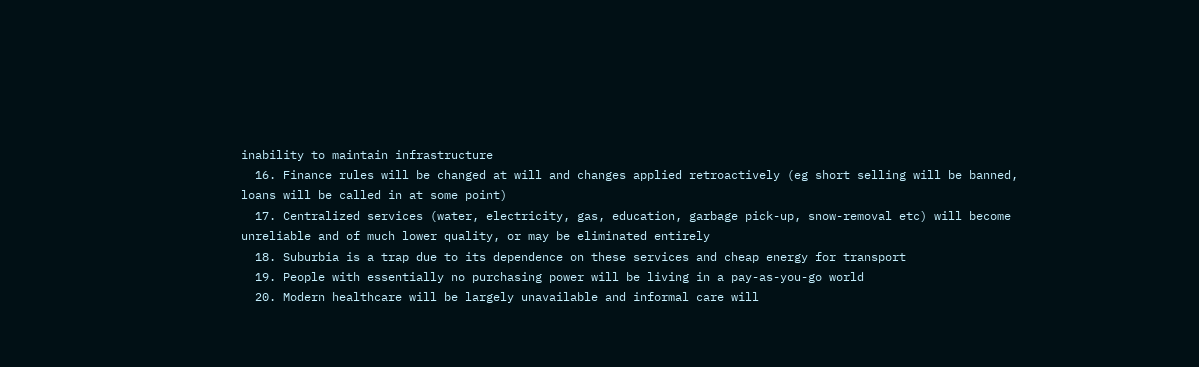inability to maintain infrastructure
  16. Finance rules will be changed at will and changes applied retroactively (eg short selling will be banned, loans will be called in at some point)
  17. Centralized services (water, electricity, gas, education, garbage pick-up, snow-removal etc) will become unreliable and of much lower quality, or may be eliminated entirely
  18. Suburbia is a trap due to its dependence on these services and cheap energy for transport
  19. People with essentially no purchasing power will be living in a pay-as-you-go world
  20. Modern healthcare will be largely unavailable and informal care will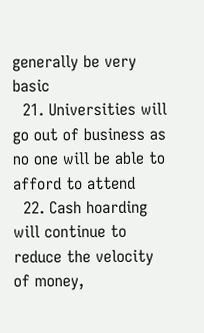generally be very basic
  21. Universities will go out of business as no one will be able to afford to attend
  22. Cash hoarding will continue to reduce the velocity of money,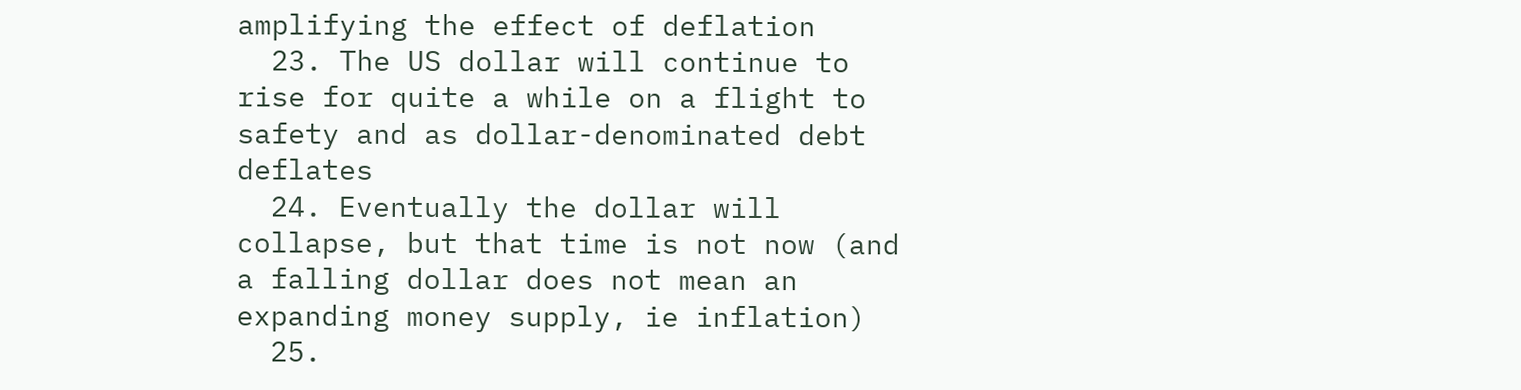amplifying the effect of deflation
  23. The US dollar will continue to rise for quite a while on a flight to safety and as dollar-denominated debt deflates
  24. Eventually the dollar will collapse, but that time is not now (and a falling dollar does not mean an expanding money supply, ie inflation)
  25.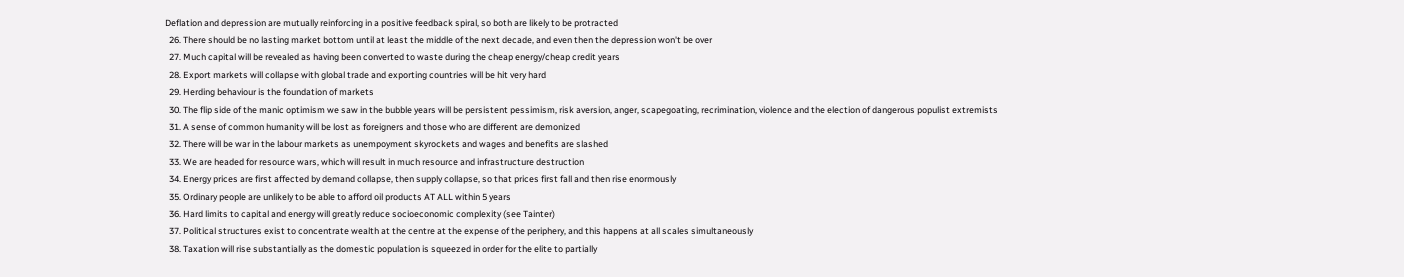Deflation and depression are mutually reinforcing in a positive feedback spiral, so both are likely to be protracted
  26. There should be no lasting market bottom until at least the middle of the next decade, and even then the depression won't be over
  27. Much capital will be revealed as having been converted to waste during the cheap energy/cheap credit years
  28. Export markets will collapse with global trade and exporting countries will be hit very hard
  29. Herding behaviour is the foundation of markets
  30. The flip side of the manic optimism we saw in the bubble years will be persistent pessimism, risk aversion, anger, scapegoating, recrimination, violence and the election of dangerous populist extremists
  31. A sense of common humanity will be lost as foreigners and those who are different are demonized
  32. There will be war in the labour markets as unempoyment skyrockets and wages and benefits are slashed
  33. We are headed for resource wars, which will result in much resource and infrastructure destruction
  34. Energy prices are first affected by demand collapse, then supply collapse, so that prices first fall and then rise enormously
  35. Ordinary people are unlikely to be able to afford oil products AT ALL within 5 years
  36. Hard limits to capital and energy will greatly reduce socioeconomic complexity (see Tainter)
  37. Political structures exist to concentrate wealth at the centre at the expense of the periphery, and this happens at all scales simultaneously
  38. Taxation will rise substantially as the domestic population is squeezed in order for the elite to partially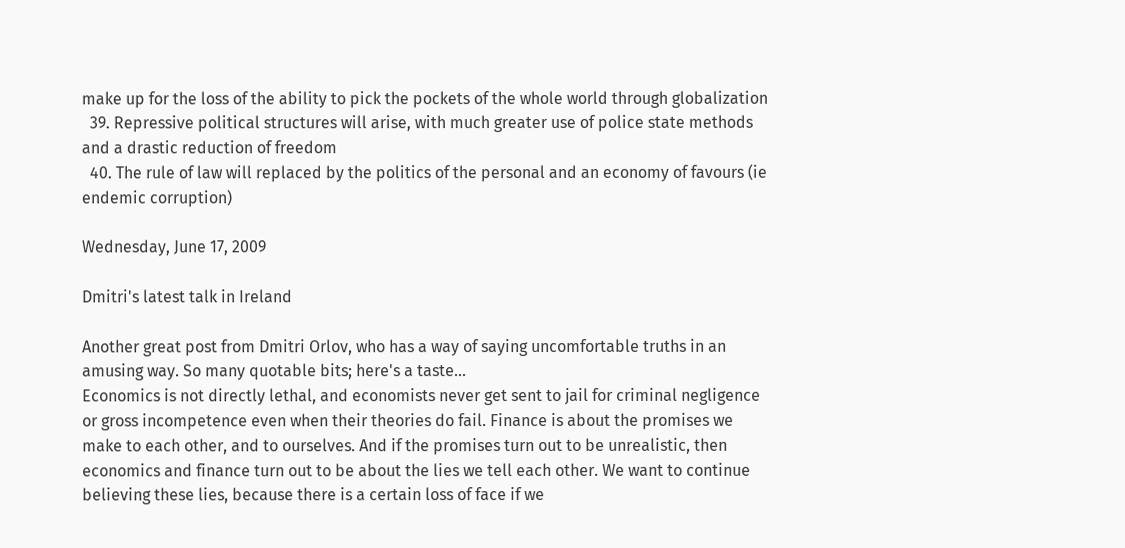make up for the loss of the ability to pick the pockets of the whole world through globalization
  39. Repressive political structures will arise, with much greater use of police state methods and a drastic reduction of freedom
  40. The rule of law will replaced by the politics of the personal and an economy of favours (ie endemic corruption)

Wednesday, June 17, 2009

Dmitri's latest talk in Ireland

Another great post from Dmitri Orlov, who has a way of saying uncomfortable truths in an amusing way. So many quotable bits; here's a taste…
Economics is not directly lethal, and economists never get sent to jail for criminal negligence or gross incompetence even when their theories do fail. Finance is about the promises we make to each other, and to ourselves. And if the promises turn out to be unrealistic, then economics and finance turn out to be about the lies we tell each other. We want to continue believing these lies, because there is a certain loss of face if we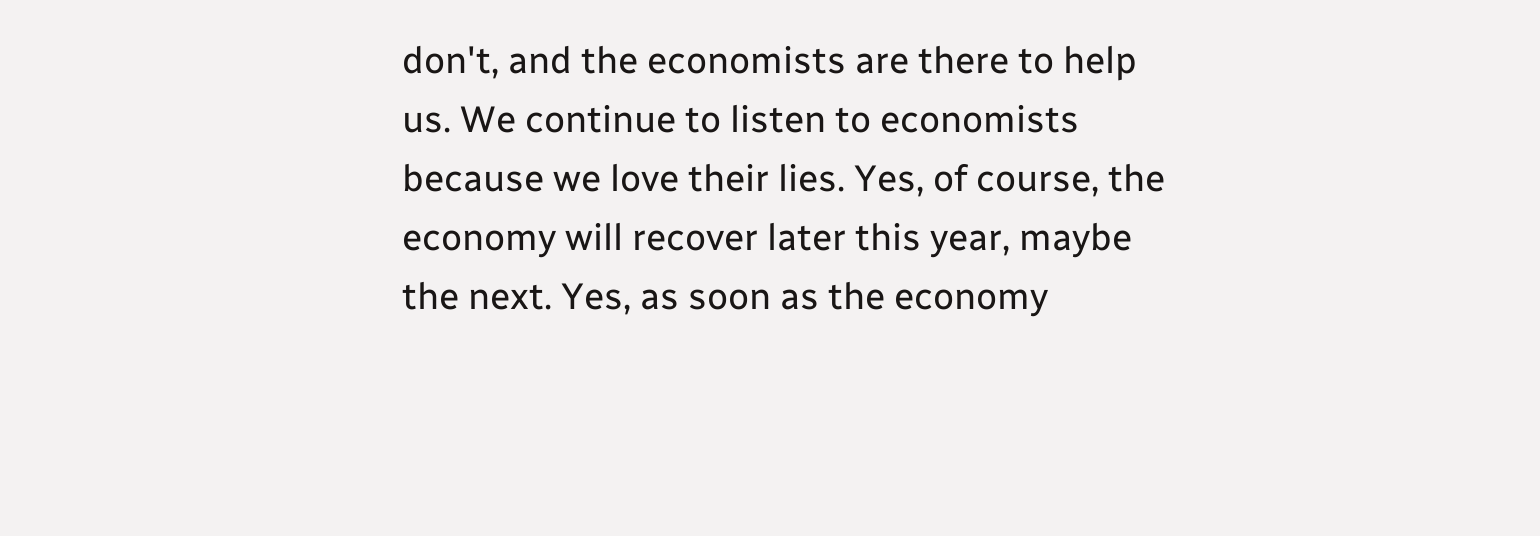don't, and the economists are there to help us. We continue to listen to economists because we love their lies. Yes, of course, the economy will recover later this year, maybe the next. Yes, as soon as the economy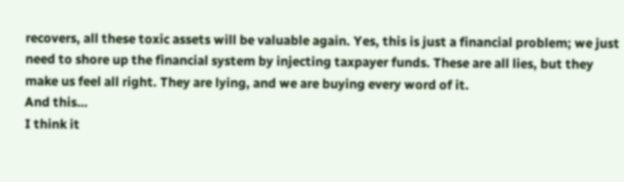recovers, all these toxic assets will be valuable again. Yes, this is just a financial problem; we just need to shore up the financial system by injecting taxpayer funds. These are all lies, but they make us feel all right. They are lying, and we are buying every word of it.
And this…
I think it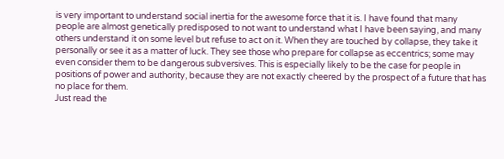is very important to understand social inertia for the awesome force that it is. I have found that many people are almost genetically predisposed to not want to understand what I have been saying, and many others understand it on some level but refuse to act on it. When they are touched by collapse, they take it personally or see it as a matter of luck. They see those who prepare for collapse as eccentrics; some may even consider them to be dangerous subversives. This is especially likely to be the case for people in positions of power and authority, because they are not exactly cheered by the prospect of a future that has no place for them.
Just read the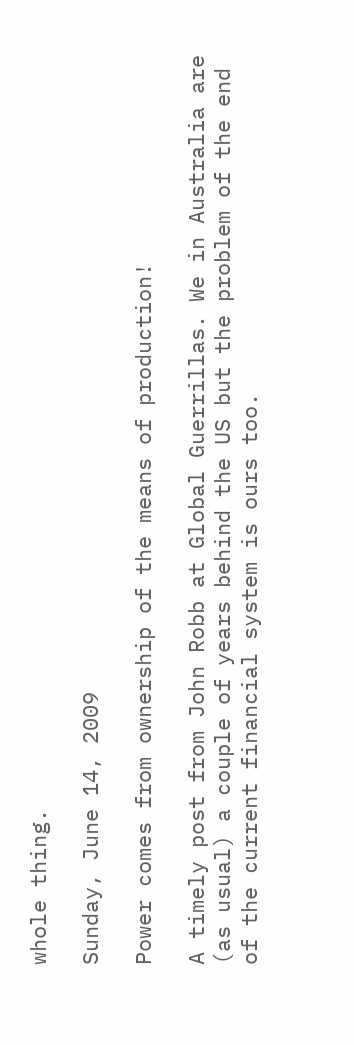whole thing.

Sunday, June 14, 2009

Power comes from ownership of the means of production!

A timely post from John Robb at Global Guerrillas. We in Australia are (as usual) a couple of years behind the US but the problem of the end of the current financial system is ours too.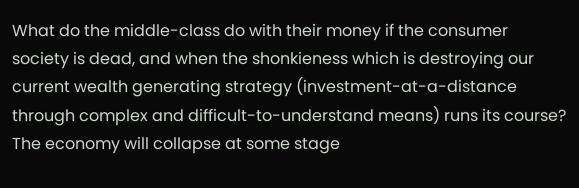What do the middle-class do with their money if the consumer society is dead, and when the shonkieness which is destroying our current wealth generating strategy (investment-at-a-distance through complex and difficult-to-understand means) runs its course? The economy will collapse at some stage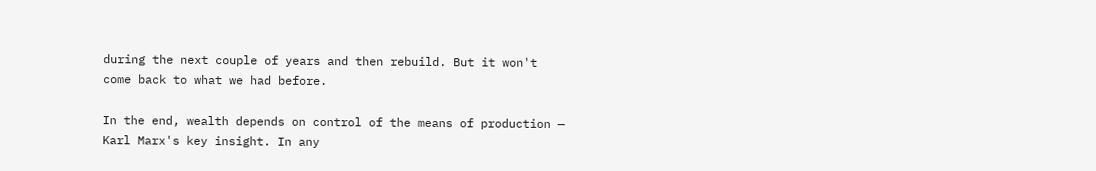during the next couple of years and then rebuild. But it won't come back to what we had before.

In the end, wealth depends on control of the means of production — Karl Marx's key insight. In any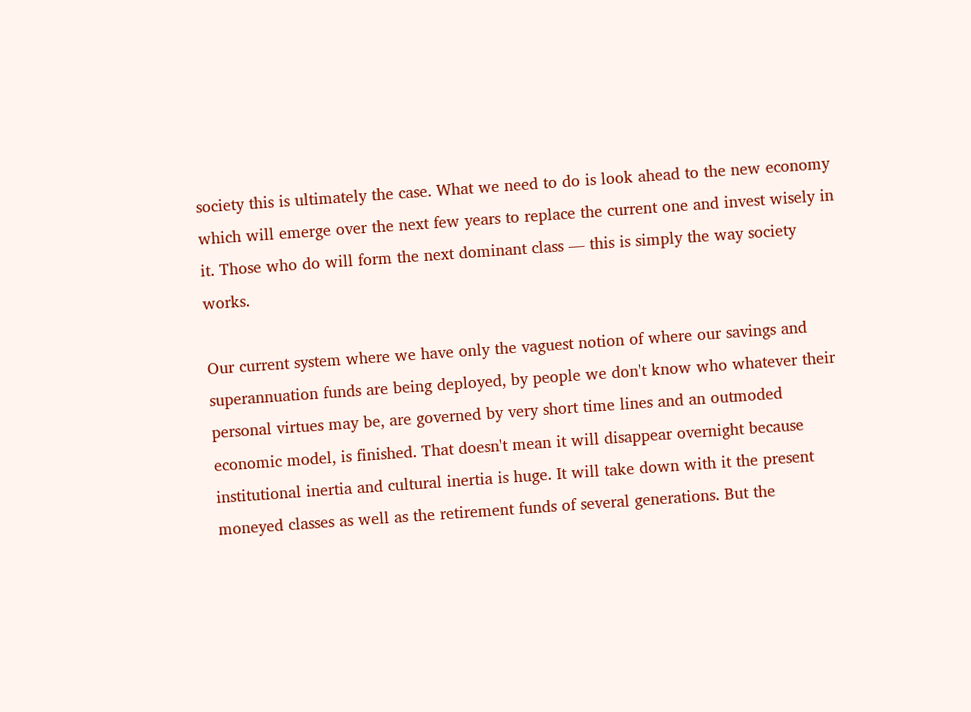society this is ultimately the case. What we need to do is look ahead to the new economy which will emerge over the next few years to replace the current one and invest wisely in it. Those who do will form the next dominant class — this is simply the way society works.

Our current system where we have only the vaguest notion of where our savings and superannuation funds are being deployed, by people we don't know who whatever their personal virtues may be, are governed by very short time lines and an outmoded economic model, is finished. That doesn't mean it will disappear overnight because institutional inertia and cultural inertia is huge. It will take down with it the present moneyed classes as well as the retirement funds of several generations. But the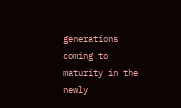generations coming to maturity in the newly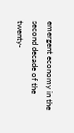emergent economy in the second decade of the twenty-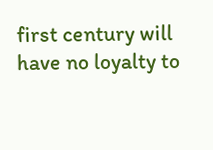first century will have no loyalty to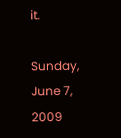it.

Sunday, June 7, 2009